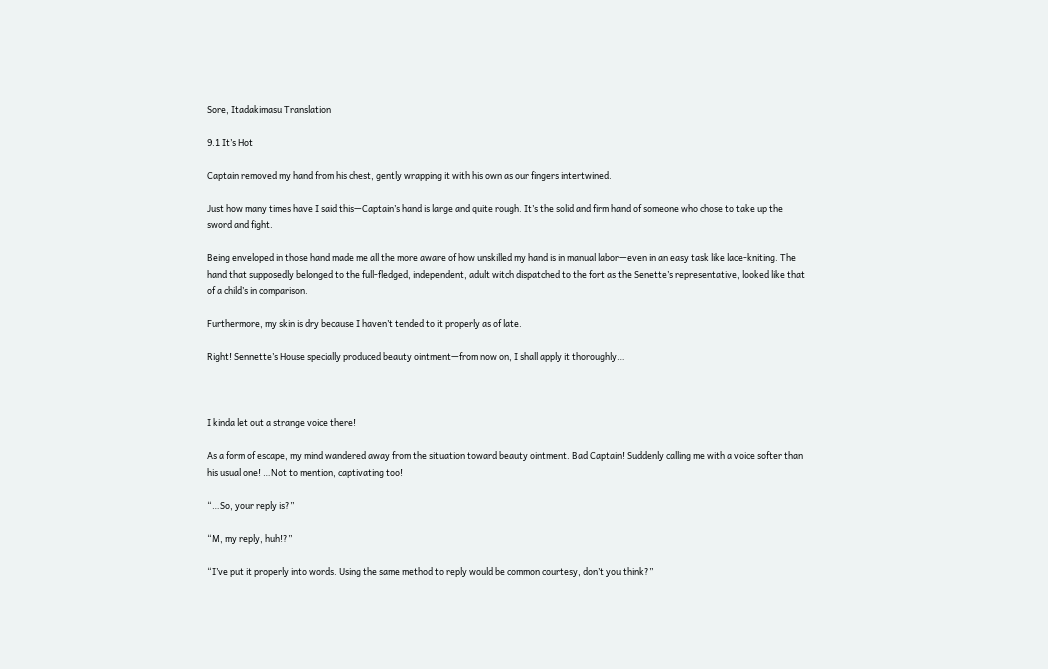Sore, Itadakimasu Translation

9.1 It’s Hot

Captain removed my hand from his chest, gently wrapping it with his own as our fingers intertwined.

Just how many times have I said this—Captain’s hand is large and quite rough. It’s the solid and firm hand of someone who chose to take up the sword and fight.

Being enveloped in those hand made me all the more aware of how unskilled my hand is in manual labor—even in an easy task like lace-kniting. The hand that supposedly belonged to the full-fledged, independent, adult witch dispatched to the fort as the Senette’s representative, looked like that of a child’s in comparison.

Furthermore, my skin is dry because I haven’t tended to it properly as of late.

Right! Sennette’s House specially produced beauty ointment—from now on, I shall apply it thoroughly…



I kinda let out a strange voice there!

As a form of escape, my mind wandered away from the situation toward beauty ointment. Bad Captain! Suddenly calling me with a voice softer than his usual one! …Not to mention, captivating too!

“…So, your reply is?”

“M, my reply, huh!?”

“I’ve put it properly into words. Using the same method to reply would be common courtesy, don’t you think?”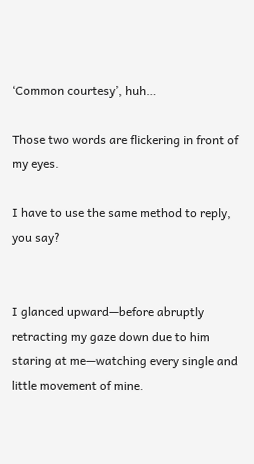‘Common courtesy’, huh…

Those two words are flickering in front of my eyes.

I have to use the same method to reply, you say?


I glanced upward—before abruptly retracting my gaze down due to him staring at me—watching every single and little movement of mine.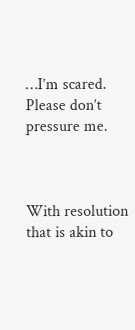…I’m scared. Please don’t pressure me.



With resolution that is akin to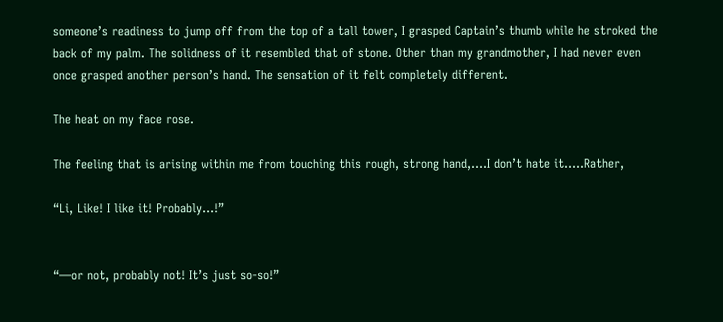someone’s readiness to jump off from the top of a tall tower, I grasped Captain’s thumb while he stroked the back of my palm. The solidness of it resembled that of stone. Other than my grandmother, I had never even once grasped another person’s hand. The sensation of it felt completely different.

The heat on my face rose.

The feeling that is arising within me from touching this rough, strong hand,….I don’t hate it…..Rather,

“Li, Like! I like it! Probably…!”


“—or not, probably not! It’s just so-so!”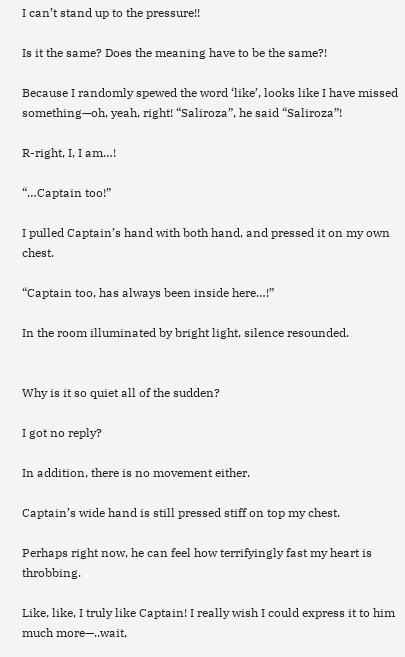I can’t stand up to the pressure!!

Is it the same? Does the meaning have to be the same?!

Because I randomly spewed the word ‘like’, looks like I have missed something—oh, yeah, right! “Saliroza”, he said “Saliroza”!

R-right, I, I am…!

“…Captain too!”

I pulled Captain’s hand with both hand, and pressed it on my own chest.

“Captain too, has always been inside here…!”

In the room illuminated by bright light, silence resounded.


Why is it so quiet all of the sudden?

I got no reply?

In addition, there is no movement either.

Captain’s wide hand is still pressed stiff on top my chest.

Perhaps right now, he can feel how terrifyingly fast my heart is throbbing.

Like, like, I truly like Captain! I really wish I could express it to him much more—..wait,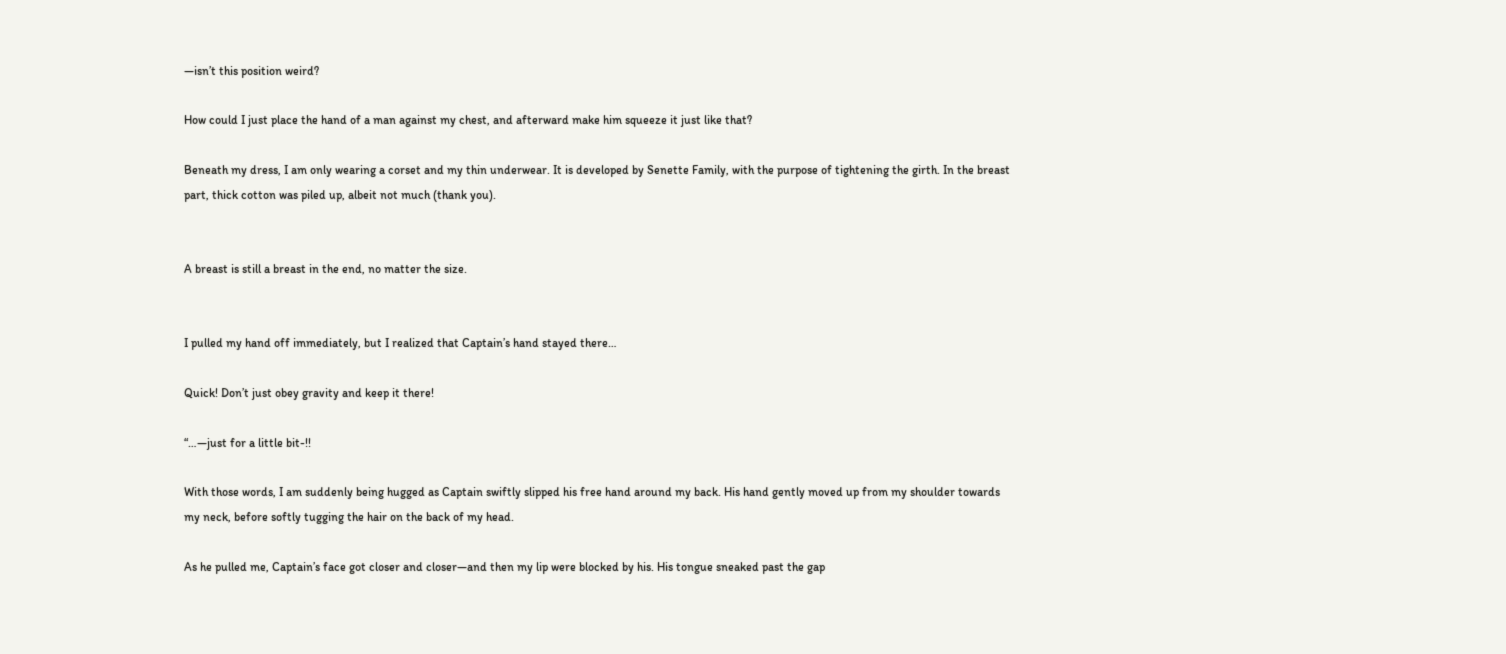—isn’t this position weird?

How could I just place the hand of a man against my chest, and afterward make him squeeze it just like that?

Beneath my dress, I am only wearing a corset and my thin underwear. It is developed by Senette Family, with the purpose of tightening the girth. In the breast part, thick cotton was piled up, albeit not much (thank you).


A breast is still a breast in the end, no matter the size.


I pulled my hand off immediately, but I realized that Captain’s hand stayed there…

Quick! Don’t just obey gravity and keep it there!

“…—just for a little bit-!!

With those words, I am suddenly being hugged as Captain swiftly slipped his free hand around my back. His hand gently moved up from my shoulder towards my neck, before softly tugging the hair on the back of my head.

As he pulled me, Captain’s face got closer and closer—and then my lip were blocked by his. His tongue sneaked past the gap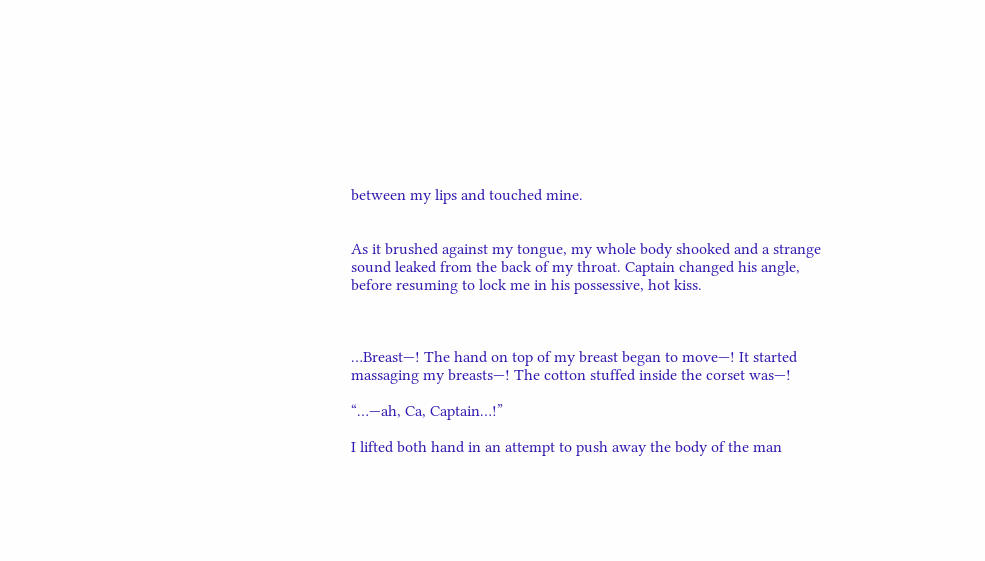between my lips and touched mine.


As it brushed against my tongue, my whole body shooked and a strange sound leaked from the back of my throat. Captain changed his angle, before resuming to lock me in his possessive, hot kiss.



…Breast—! The hand on top of my breast began to move—! It started massaging my breasts—! The cotton stuffed inside the corset was—!

“…—ah, Ca, Captain…!”

I lifted both hand in an attempt to push away the body of the man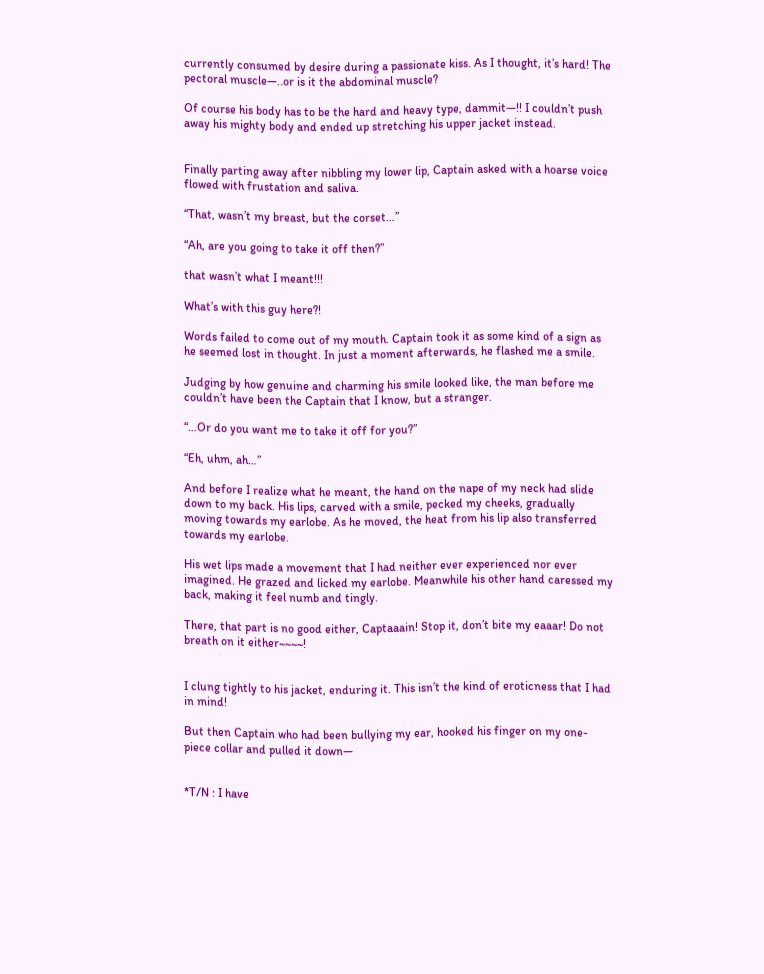currently consumed by desire during a passionate kiss. As I thought, it’s hard! The pectoral muscle—..or is it the abdominal muscle?

Of course his body has to be the hard and heavy type, dammit—!! I couldn’t push away his mighty body and ended up stretching his upper jacket instead.


Finally parting away after nibbling my lower lip, Captain asked with a hoarse voice flowed with frustation and saliva.

“That, wasn’t my breast, but the corset…”

“Ah, are you going to take it off then?”

that wasn’t what I meant!!!

What’s with this guy here?!

Words failed to come out of my mouth. Captain took it as some kind of a sign as he seemed lost in thought. In just a moment afterwards, he flashed me a smile.

Judging by how genuine and charming his smile looked like, the man before me couldn’t have been the Captain that I know, but a stranger.

“…Or do you want me to take it off for you?”

“Eh, uhm, ah…”

And before I realize what he meant, the hand on the nape of my neck had slide down to my back. His lips, carved with a smile, pecked my cheeks, gradually moving towards my earlobe. As he moved, the heat from his lip also transferred towards my earlobe.

His wet lips made a movement that I had neither ever experienced nor ever imagined. He grazed and licked my earlobe. Meanwhile his other hand caressed my back, making it feel numb and tingly.

There, that part is no good either, Captaaain! Stop it, don’t bite my eaaar! Do not breath on it either~~~~!


I clung tightly to his jacket, enduring it. This isn’t the kind of eroticness that I had in mind!

But then Captain who had been bullying my ear, hooked his finger on my one-piece collar and pulled it down—


*T/N : I have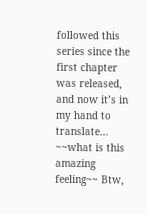followed this series since the first chapter was released, and now it’s in my hand to translate… ~~what is this amazing feeling~~ Btw,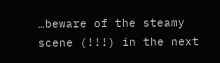…beware of the steamy scene (!!!) in the next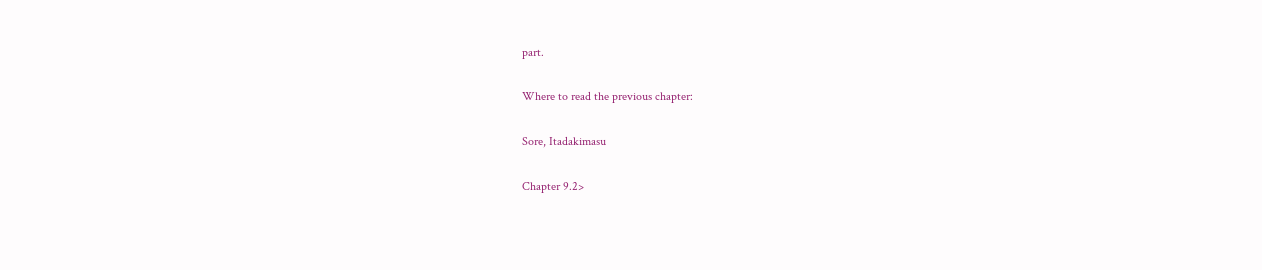part.

Where to read the previous chapter:

Sore, Itadakimasu

Chapter 9.2>